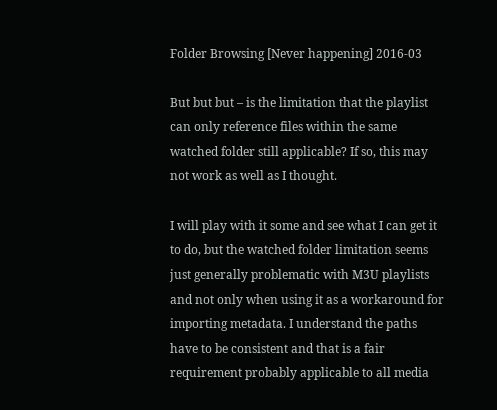Folder Browsing [Never happening] 2016-03

But but but – is the limitation that the playlist can only reference files within the same watched folder still applicable? If so, this may not work as well as I thought.

I will play with it some and see what I can get it to do, but the watched folder limitation seems just generally problematic with M3U playlists and not only when using it as a workaround for importing metadata. I understand the paths have to be consistent and that is a fair requirement probably applicable to all media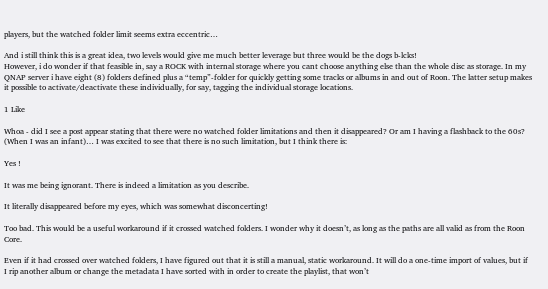players, but the watched folder limit seems extra eccentric…

And i still think this is a great idea, two levels would give me much better leverage but three would be the dogs b-lcks!
However, i do wonder if that feasible in, say a ROCK with internal storage where you cant choose anything else than the whole disc as storage. In my QNAP server i have eight (8) folders defined plus a “temp”-folder for quickly getting some tracks or albums in and out of Roon. The latter setup makes it possible to activate/deactivate these individually, for say, tagging the individual storage locations.

1 Like

Whoa - did I see a post appear stating that there were no watched folder limitations and then it disappeared? Or am I having a flashback to the 60s? (When I was an infant)… I was excited to see that there is no such limitation, but I think there is:

Yes !

It was me being ignorant. There is indeed a limitation as you describe.

It literally disappeared before my eyes, which was somewhat disconcerting!

Too bad. This would be a useful workaround if it crossed watched folders. I wonder why it doesn’t, as long as the paths are all valid as from the Roon Core.

Even if it had crossed over watched folders, I have figured out that it is still a manual, static workaround. It will do a one-time import of values, but if I rip another album or change the metadata I have sorted with in order to create the playlist, that won’t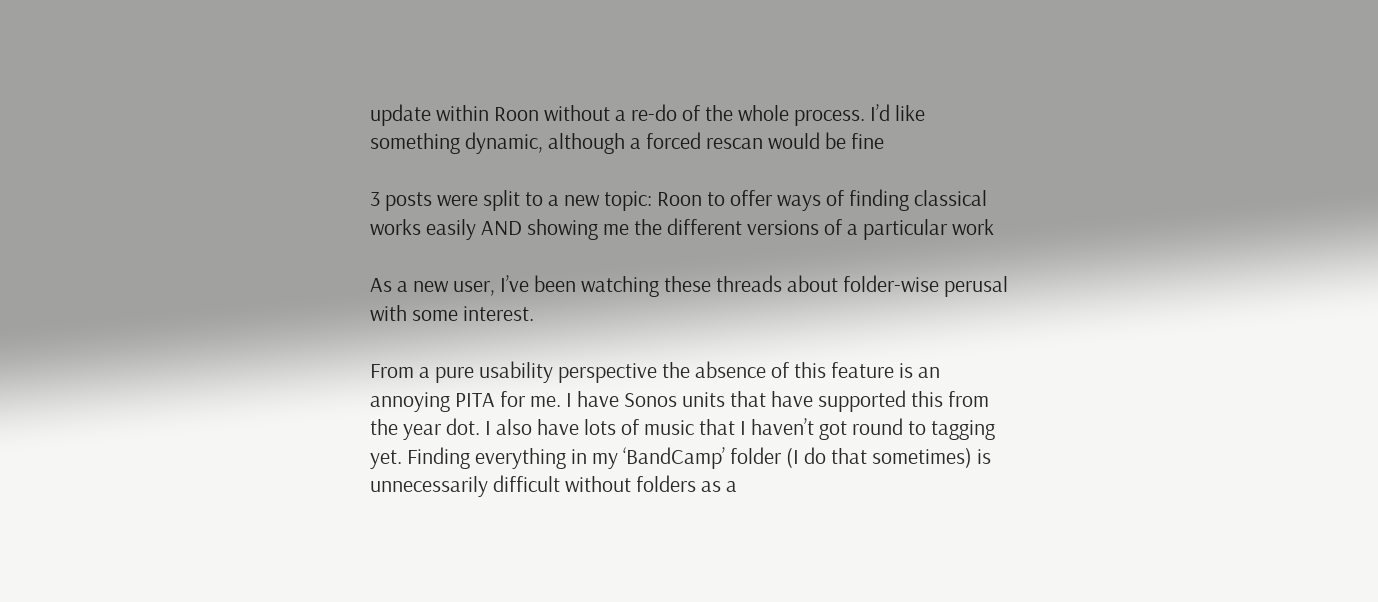update within Roon without a re-do of the whole process. I’d like something dynamic, although a forced rescan would be fine

3 posts were split to a new topic: Roon to offer ways of finding classical works easily AND showing me the different versions of a particular work

As a new user, I’ve been watching these threads about folder-wise perusal with some interest.

From a pure usability perspective the absence of this feature is an annoying PITA for me. I have Sonos units that have supported this from the year dot. I also have lots of music that I haven’t got round to tagging yet. Finding everything in my ‘BandCamp’ folder (I do that sometimes) is unnecessarily difficult without folders as a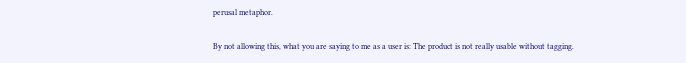perusal metaphor.

By not allowing this, what you are saying to me as a user is: The product is not really usable without tagging.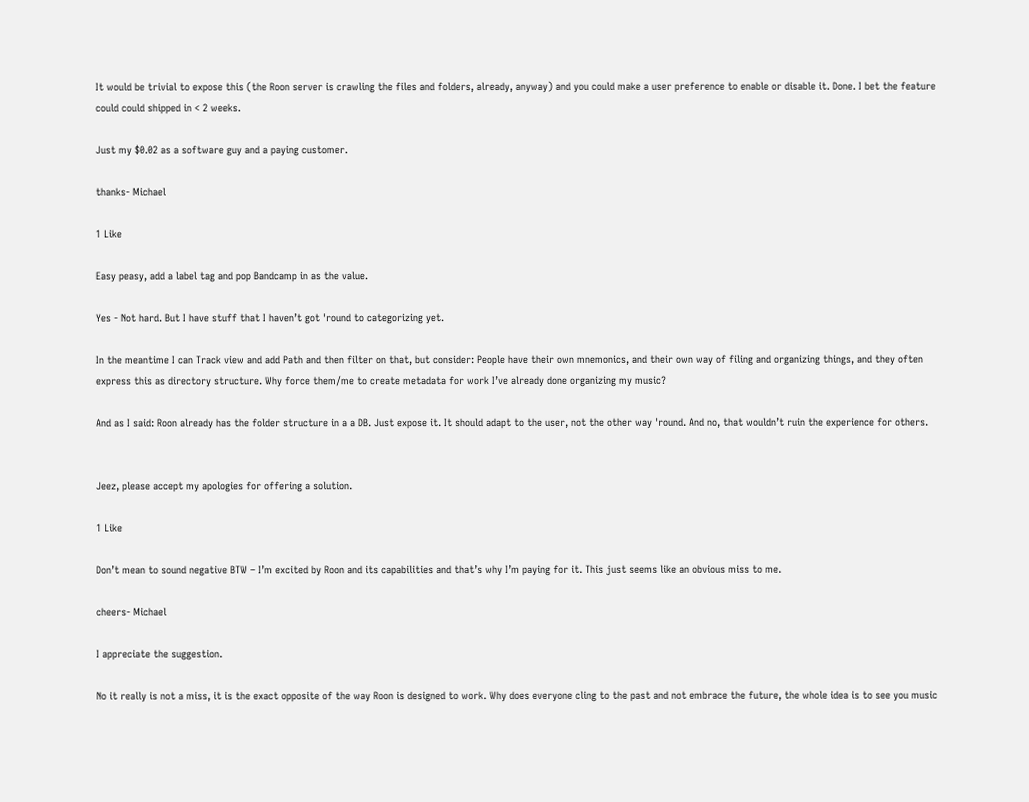It would be trivial to expose this (the Roon server is crawling the files and folders, already, anyway) and you could make a user preference to enable or disable it. Done. I bet the feature could could shipped in < 2 weeks.

Just my $0.02 as a software guy and a paying customer.

thanks- Michael

1 Like

Easy peasy, add a label tag and pop Bandcamp in as the value.

Yes - Not hard. But I have stuff that I haven’t got 'round to categorizing yet.

In the meantime I can Track view and add Path and then filter on that, but consider: People have their own mnemonics, and their own way of filing and organizing things, and they often express this as directory structure. Why force them/me to create metadata for work I’ve already done organizing my music?

And as I said: Roon already has the folder structure in a a DB. Just expose it. It should adapt to the user, not the other way 'round. And no, that wouldn’t ruin the experience for others.


Jeez, please accept my apologies for offering a solution.

1 Like

Don’t mean to sound negative BTW – I’m excited by Roon and its capabilities and that’s why I’m paying for it. This just seems like an obvious miss to me.

cheers- Michael

I appreciate the suggestion.

No it really is not a miss, it is the exact opposite of the way Roon is designed to work. Why does everyone cling to the past and not embrace the future, the whole idea is to see you music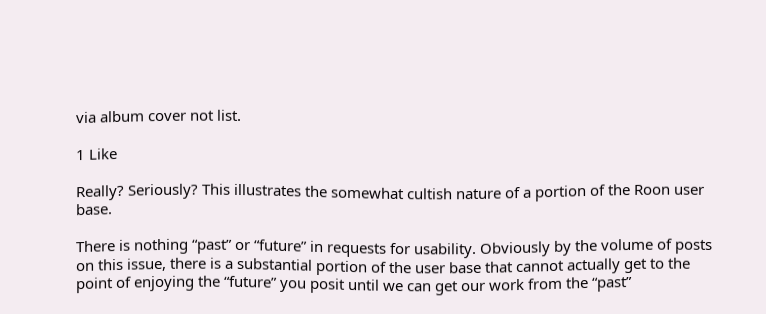via album cover not list.

1 Like

Really? Seriously? This illustrates the somewhat cultish nature of a portion of the Roon user base.

There is nothing “past” or “future” in requests for usability. Obviously by the volume of posts on this issue, there is a substantial portion of the user base that cannot actually get to the point of enjoying the “future” you posit until we can get our work from the “past”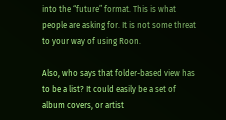into the “future” format. This is what people are asking for. It is not some threat to your way of using Roon.

Also, who says that folder-based view has to be a list? It could easily be a set of album covers, or artist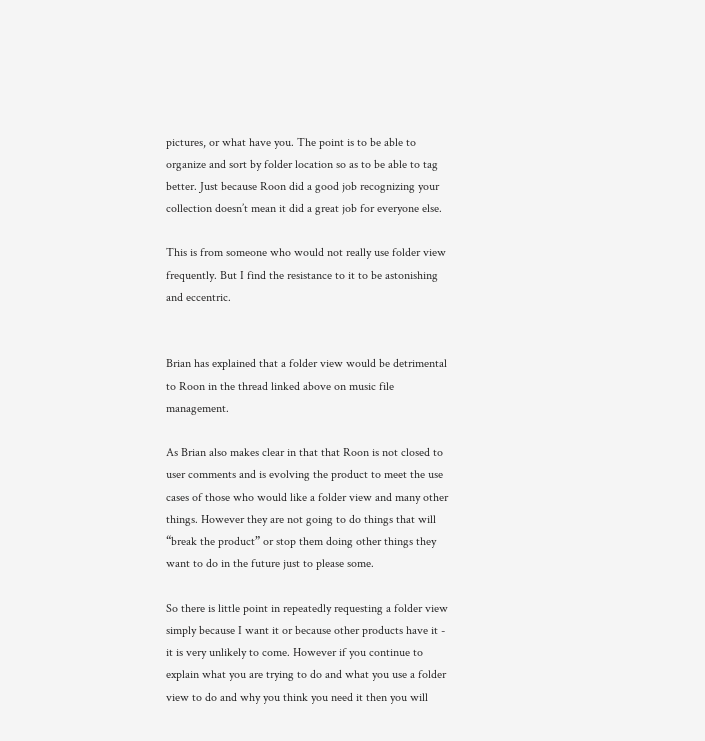pictures, or what have you. The point is to be able to organize and sort by folder location so as to be able to tag better. Just because Roon did a good job recognizing your collection doesn’t mean it did a great job for everyone else.

This is from someone who would not really use folder view frequently. But I find the resistance to it to be astonishing and eccentric.


Brian has explained that a folder view would be detrimental to Roon in the thread linked above on music file management.

As Brian also makes clear in that that Roon is not closed to user comments and is evolving the product to meet the use cases of those who would like a folder view and many other things. However they are not going to do things that will “break the product” or stop them doing other things they want to do in the future just to please some.

So there is little point in repeatedly requesting a folder view simply because I want it or because other products have it - it is very unlikely to come. However if you continue to explain what you are trying to do and what you use a folder view to do and why you think you need it then you will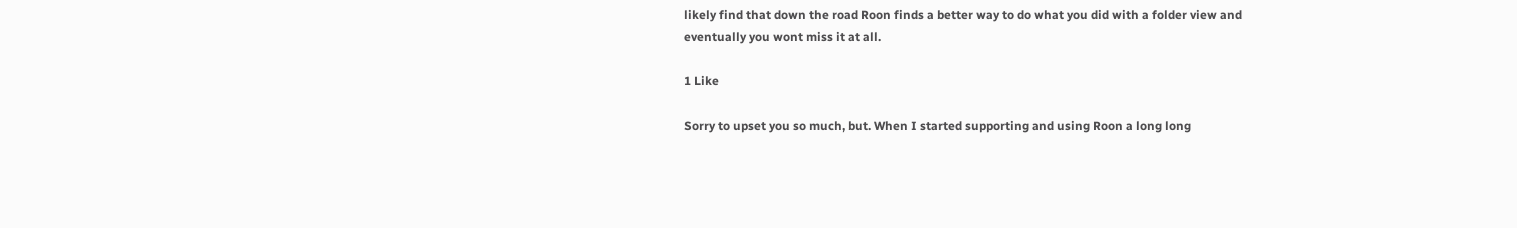likely find that down the road Roon finds a better way to do what you did with a folder view and eventually you wont miss it at all.

1 Like

Sorry to upset you so much, but. When I started supporting and using Roon a long long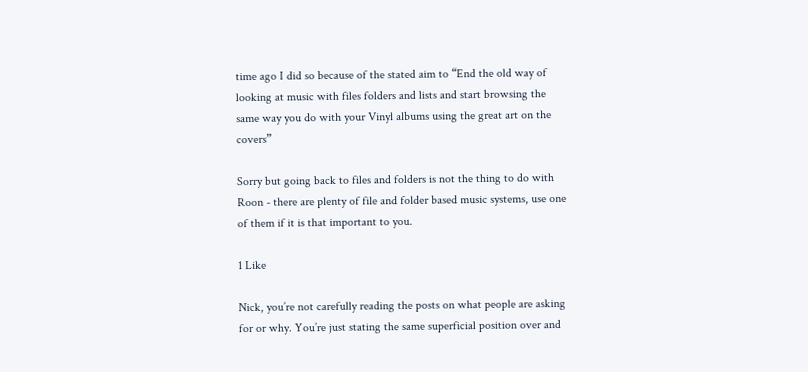time ago I did so because of the stated aim to “End the old way of looking at music with files folders and lists and start browsing the same way you do with your Vinyl albums using the great art on the covers”

Sorry but going back to files and folders is not the thing to do with Roon - there are plenty of file and folder based music systems, use one of them if it is that important to you.

1 Like

Nick, you’re not carefully reading the posts on what people are asking for or why. You’re just stating the same superficial position over and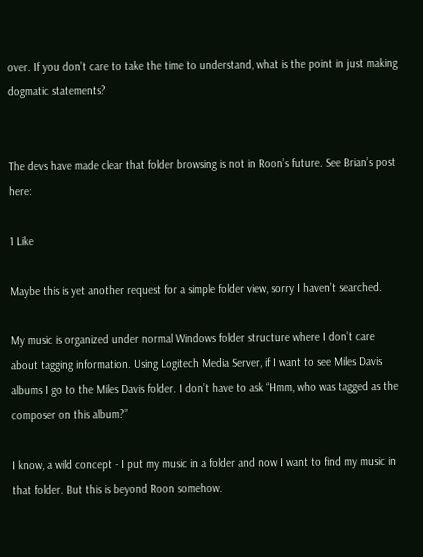over. If you don’t care to take the time to understand, what is the point in just making dogmatic statements?


The devs have made clear that folder browsing is not in Roon’s future. See Brian’s post here:

1 Like

Maybe this is yet another request for a simple folder view, sorry I haven’t searched.

My music is organized under normal Windows folder structure where I don’t care about tagging information. Using Logitech Media Server, if I want to see Miles Davis albums I go to the Miles Davis folder. I don’t have to ask “Hmm, who was tagged as the composer on this album?”

I know, a wild concept - I put my music in a folder and now I want to find my music in that folder. But this is beyond Roon somehow.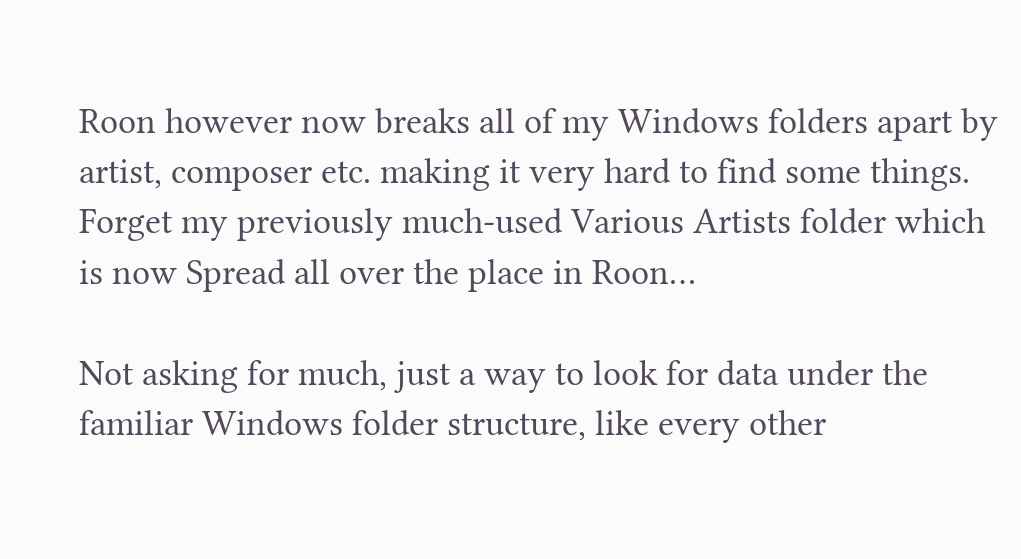Roon however now breaks all of my Windows folders apart by artist, composer etc. making it very hard to find some things. Forget my previously much-used Various Artists folder which is now Spread all over the place in Roon…

Not asking for much, just a way to look for data under the familiar Windows folder structure, like every other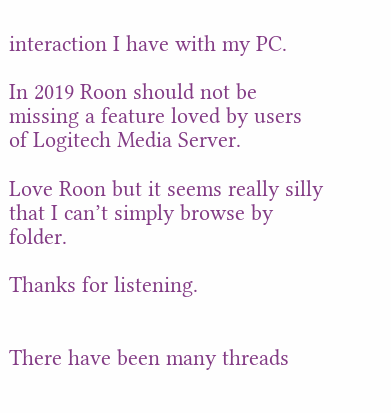interaction I have with my PC.

In 2019 Roon should not be missing a feature loved by users of Logitech Media Server.

Love Roon but it seems really silly that I can’t simply browse by folder.

Thanks for listening.


There have been many threads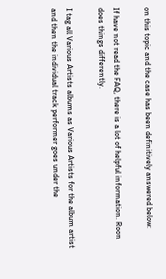on this topic and the case has been definitively answered below:

If have not read the FAQ, there is a lot of helpful information. Roon does things differently.

I tag all Various Artists albums as Various Artists for the album artist and then the individual track performer goes under the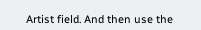Artist field. And then use the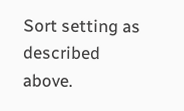Sort setting as described above.